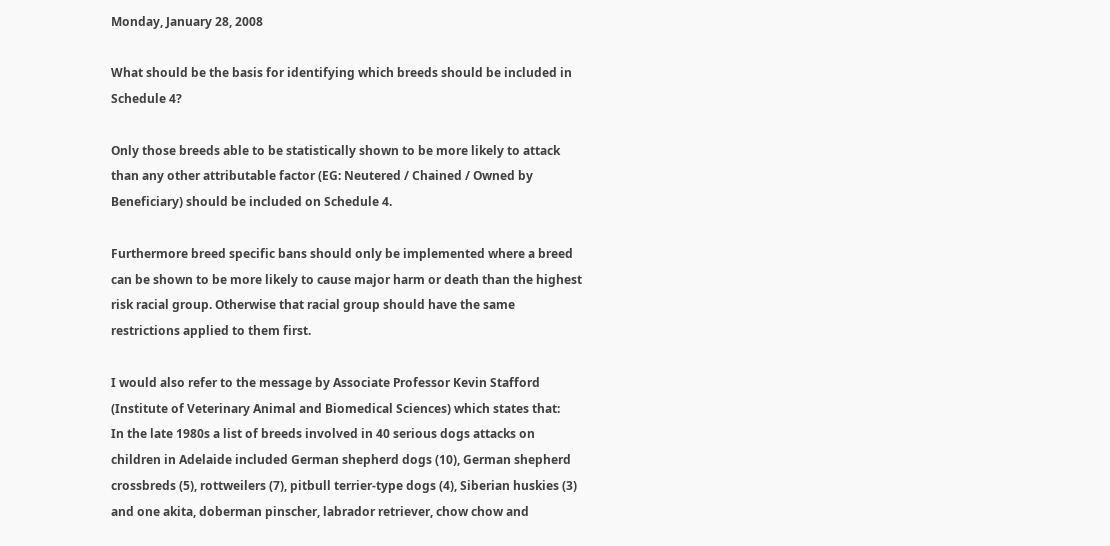Monday, January 28, 2008

What should be the basis for identifying which breeds should be included in Schedule 4?

Only those breeds able to be statistically shown to be more likely to attack than any other attributable factor (EG: Neutered / Chained / Owned by Beneficiary) should be included on Schedule 4.

Furthermore breed specific bans should only be implemented where a breed can be shown to be more likely to cause major harm or death than the highest risk racial group. Otherwise that racial group should have the same restrictions applied to them first.

I would also refer to the message by Associate Professor Kevin Stafford (Institute of Veterinary Animal and Biomedical Sciences) which states that:
In the late 1980s a list of breeds involved in 40 serious dogs attacks on children in Adelaide included German shepherd dogs (10), German shepherd crossbreds (5), rottweilers (7), pitbull terrier-type dogs (4), Siberian huskies (3) and one akita, doberman pinscher, labrador retriever, chow chow and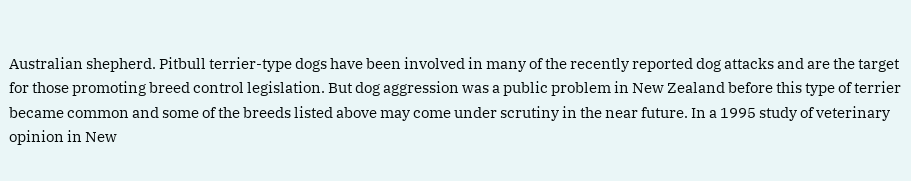Australian shepherd. Pitbull terrier-type dogs have been involved in many of the recently reported dog attacks and are the target for those promoting breed control legislation. But dog aggression was a public problem in New Zealand before this type of terrier became common and some of the breeds listed above may come under scrutiny in the near future. In a 1995 study of veterinary opinion in New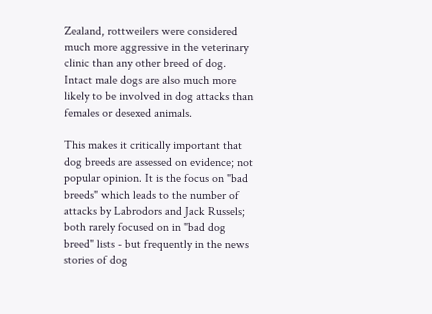Zealand, rottweilers were considered much more aggressive in the veterinary clinic than any other breed of dog. Intact male dogs are also much more likely to be involved in dog attacks than females or desexed animals.

This makes it critically important that dog breeds are assessed on evidence; not popular opinion. It is the focus on "bad breeds" which leads to the number of attacks by Labrodors and Jack Russels; both rarely focused on in "bad dog breed" lists - but frequently in the news stories of dog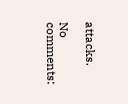attacks.

No comments: